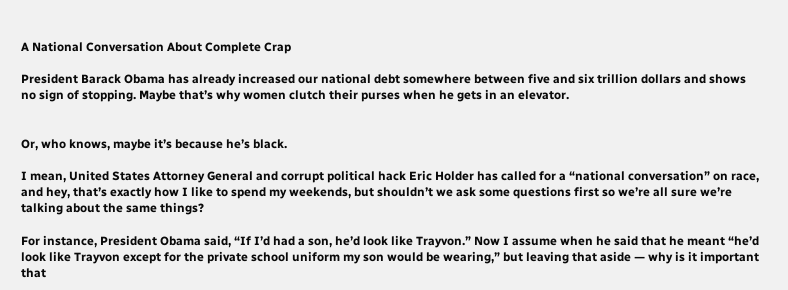A National Conversation About Complete Crap

President Barack Obama has already increased our national debt somewhere between five and six trillion dollars and shows no sign of stopping. Maybe that’s why women clutch their purses when he gets in an elevator.


Or, who knows, maybe it’s because he’s black.

I mean, United States Attorney General and corrupt political hack Eric Holder has called for a “national conversation” on race, and hey, that’s exactly how I like to spend my weekends, but shouldn’t we ask some questions first so we’re all sure we’re talking about the same things?

For instance, President Obama said, “If I’d had a son, he’d look like Trayvon.” Now I assume when he said that he meant “he’d look like Trayvon except for the private school uniform my son would be wearing,” but leaving that aside — why is it important that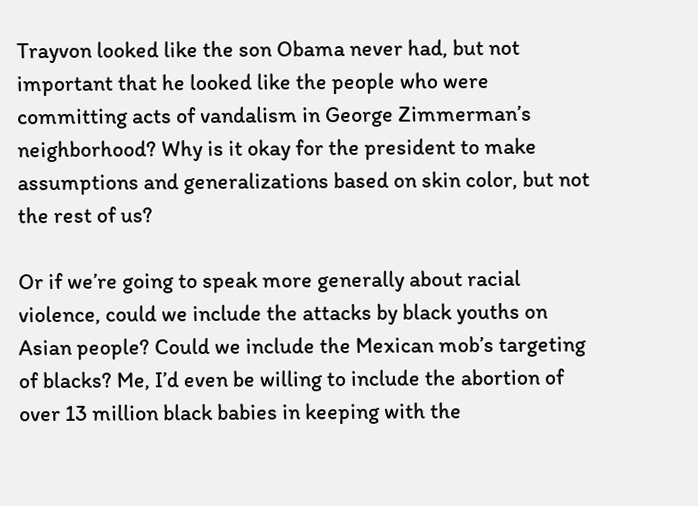Trayvon looked like the son Obama never had, but not important that he looked like the people who were committing acts of vandalism in George Zimmerman’s neighborhood? Why is it okay for the president to make assumptions and generalizations based on skin color, but not the rest of us?

Or if we’re going to speak more generally about racial violence, could we include the attacks by black youths on Asian people? Could we include the Mexican mob’s targeting of blacks? Me, I’d even be willing to include the abortion of over 13 million black babies in keeping with the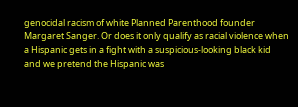genocidal racism of white Planned Parenthood founder Margaret Sanger. Or does it only qualify as racial violence when a Hispanic gets in a fight with a suspicious-looking black kid and we pretend the Hispanic was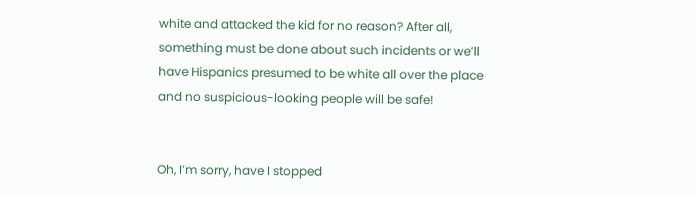white and attacked the kid for no reason? After all, something must be done about such incidents or we’ll have Hispanics presumed to be white all over the place and no suspicious-looking people will be safe!


Oh, I’m sorry, have I stopped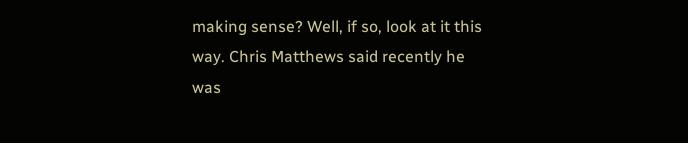making sense? Well, if so, look at it this way. Chris Matthews said recently he was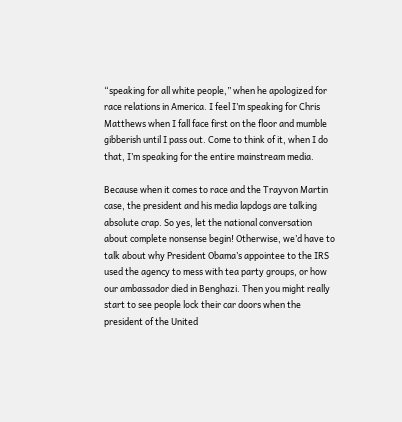“speaking for all white people,” when he apologized for race relations in America. I feel I’m speaking for Chris Matthews when I fall face first on the floor and mumble gibberish until I pass out. Come to think of it, when I do that, I’m speaking for the entire mainstream media.

Because when it comes to race and the Trayvon Martin case, the president and his media lapdogs are talking absolute crap. So yes, let the national conversation about complete nonsense begin! Otherwise, we’d have to talk about why President Obama’s appointee to the IRS used the agency to mess with tea party groups, or how our ambassador died in Benghazi. Then you might really start to see people lock their car doors when the president of the United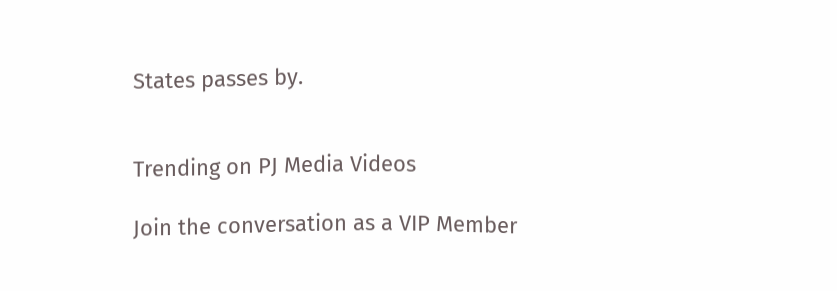States passes by.


Trending on PJ Media Videos

Join the conversation as a VIP Member